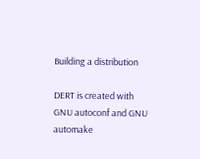Building a distribution

DERT is created with GNU autoconf and GNU automake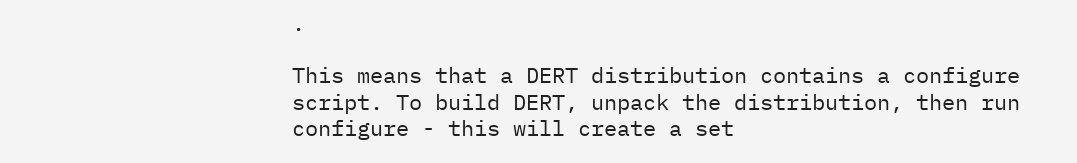.

This means that a DERT distribution contains a configure script. To build DERT, unpack the distribution, then run configure - this will create a set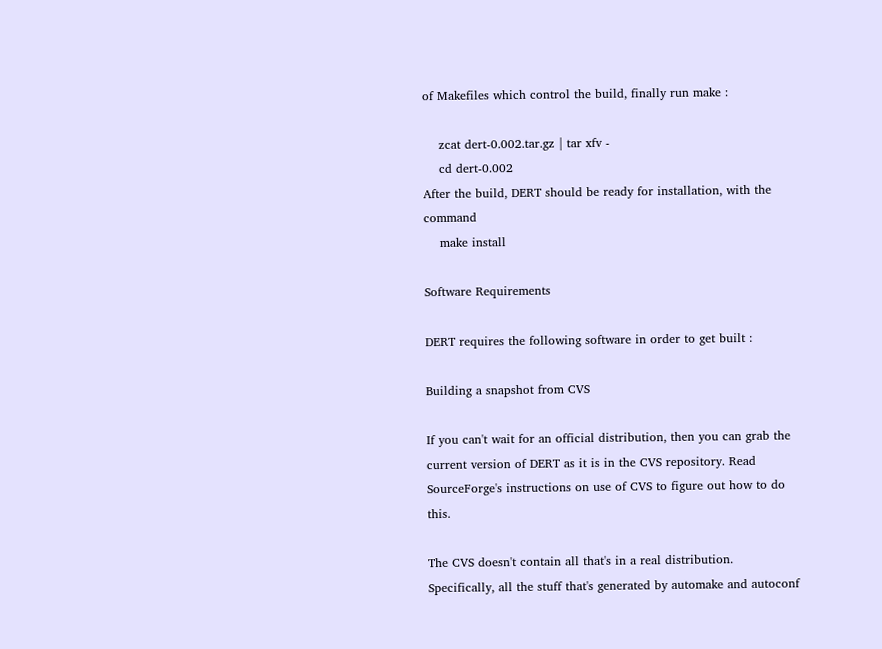of Makefiles which control the build, finally run make :

    zcat dert-0.002.tar.gz | tar xfv -
    cd dert-0.002
After the build, DERT should be ready for installation, with the command
    make install

Software Requirements

DERT requires the following software in order to get built :

Building a snapshot from CVS

If you can't wait for an official distribution, then you can grab the current version of DERT as it is in the CVS repository. Read SourceForge's instructions on use of CVS to figure out how to do this.

The CVS doesn't contain all that's in a real distribution. Specifically, all the stuff that's generated by automake and autoconf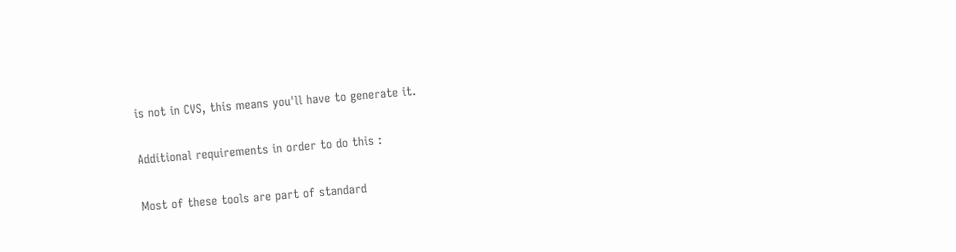is not in CVS, this means you'll have to generate it.

Additional requirements in order to do this :

Most of these tools are part of standard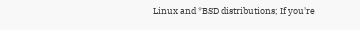Linux and *BSD distributions; If you're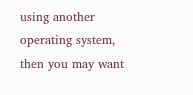using another operating system, then you may want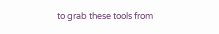to grab these tools from